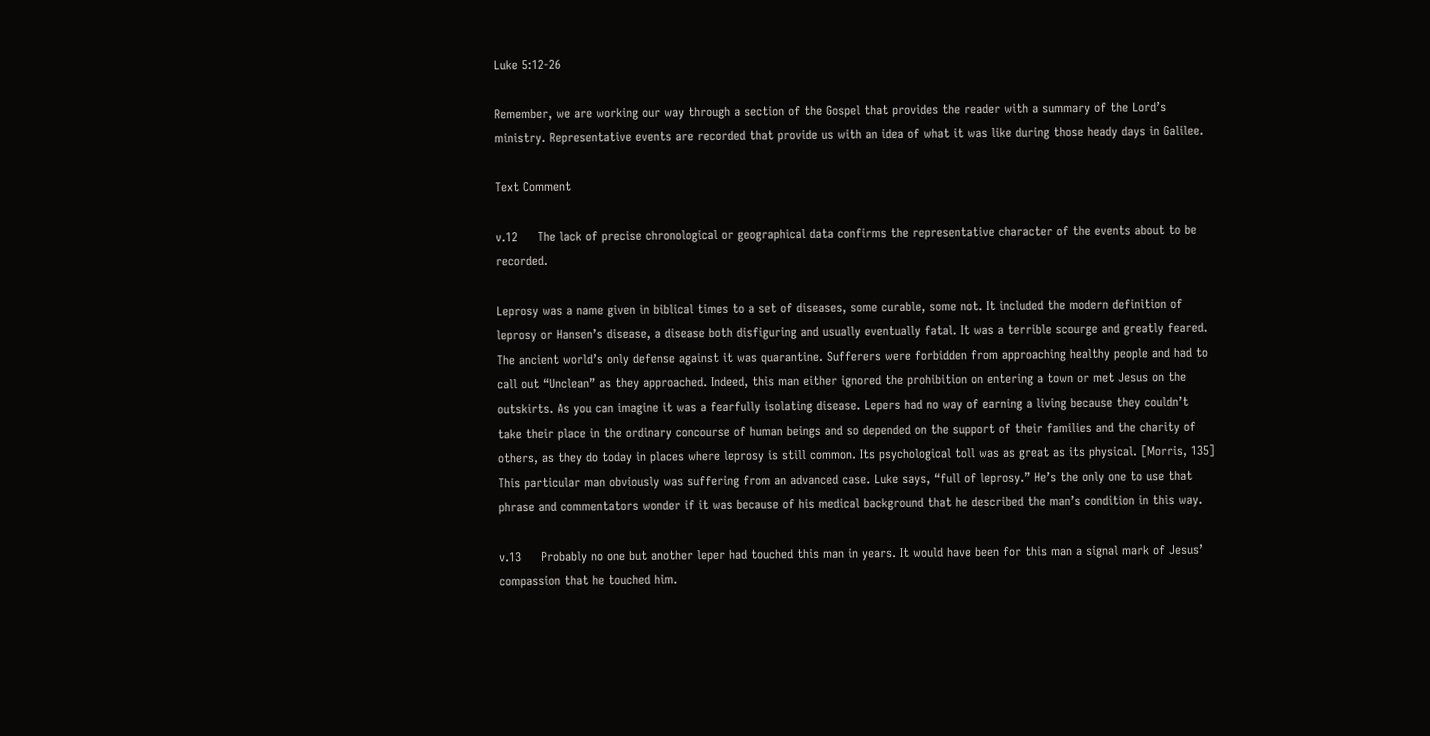Luke 5:12-26

Remember, we are working our way through a section of the Gospel that provides the reader with a summary of the Lord’s ministry. Representative events are recorded that provide us with an idea of what it was like during those heady days in Galilee.

Text Comment

v.12     The lack of precise chronological or geographical data confirms the representative character of the events about to be recorded.

Leprosy was a name given in biblical times to a set of diseases, some curable, some not. It included the modern definition of leprosy or Hansen’s disease, a disease both disfiguring and usually eventually fatal. It was a terrible scourge and greatly feared. The ancient world’s only defense against it was quarantine. Sufferers were forbidden from approaching healthy people and had to call out “Unclean” as they approached. Indeed, this man either ignored the prohibition on entering a town or met Jesus on the outskirts. As you can imagine it was a fearfully isolating disease. Lepers had no way of earning a living because they couldn’t take their place in the ordinary concourse of human beings and so depended on the support of their families and the charity of others, as they do today in places where leprosy is still common. Its psychological toll was as great as its physical. [Morris, 135] This particular man obviously was suffering from an advanced case. Luke says, “full of leprosy.” He’s the only one to use that phrase and commentators wonder if it was because of his medical background that he described the man’s condition in this way.

v.13     Probably no one but another leper had touched this man in years. It would have been for this man a signal mark of Jesus’ compassion that he touched him.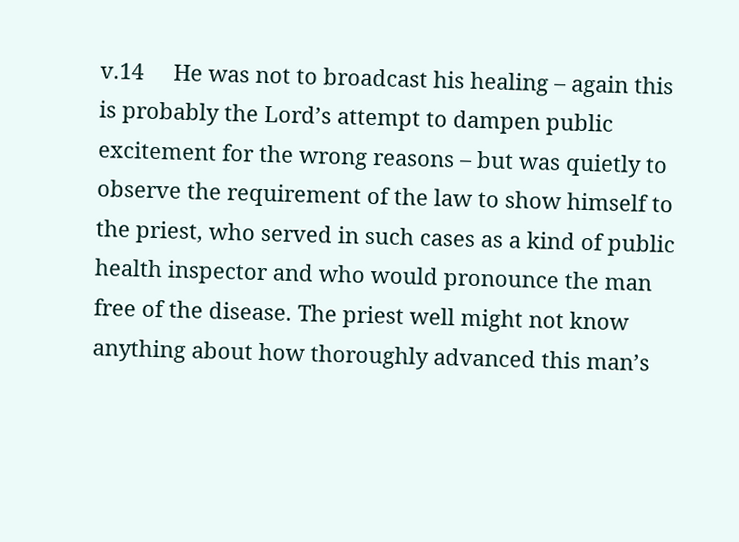v.14     He was not to broadcast his healing – again this is probably the Lord’s attempt to dampen public excitement for the wrong reasons – but was quietly to observe the requirement of the law to show himself to the priest, who served in such cases as a kind of public health inspector and who would pronounce the man free of the disease. The priest well might not know anything about how thoroughly advanced this man’s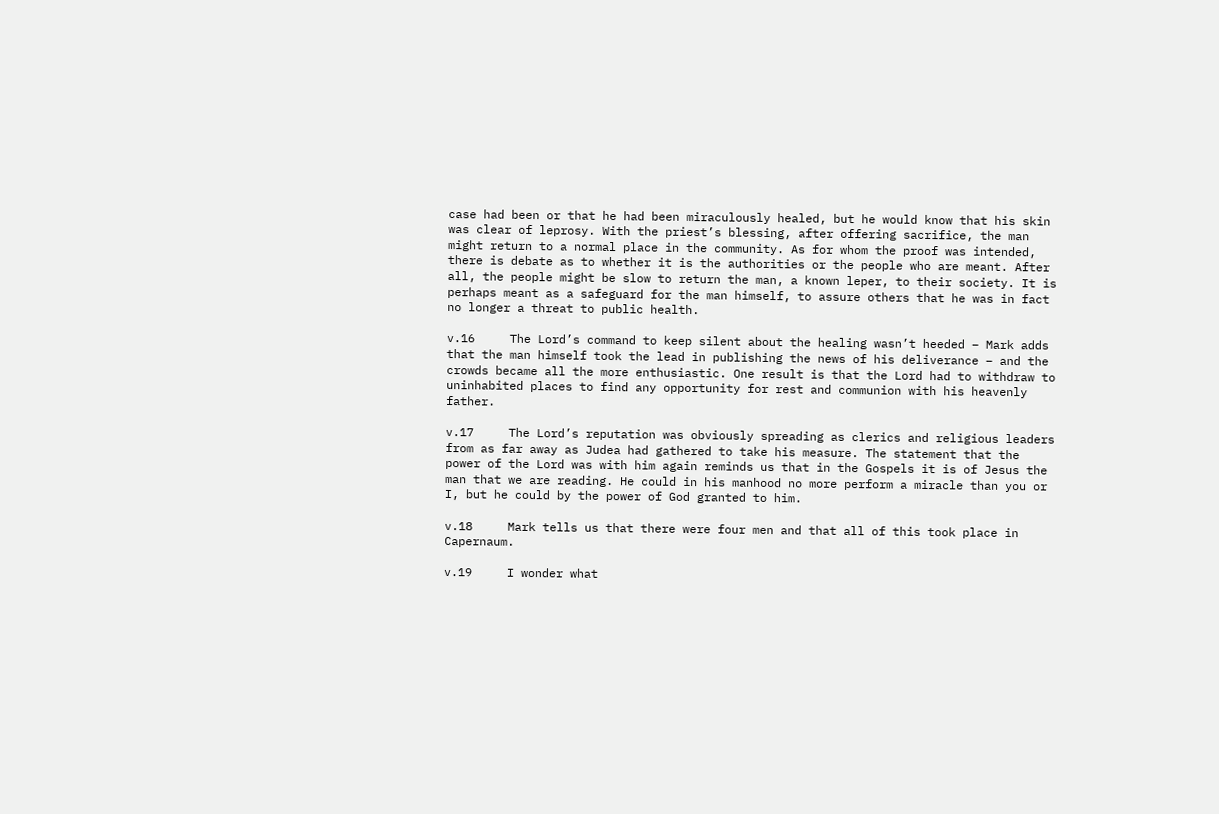case had been or that he had been miraculously healed, but he would know that his skin was clear of leprosy. With the priest’s blessing, after offering sacrifice, the man might return to a normal place in the community. As for whom the proof was intended, there is debate as to whether it is the authorities or the people who are meant. After all, the people might be slow to return the man, a known leper, to their society. It is perhaps meant as a safeguard for the man himself, to assure others that he was in fact no longer a threat to public health.

v.16     The Lord’s command to keep silent about the healing wasn’t heeded – Mark adds that the man himself took the lead in publishing the news of his deliverance – and the crowds became all the more enthusiastic. One result is that the Lord had to withdraw to uninhabited places to find any opportunity for rest and communion with his heavenly father.

v.17     The Lord’s reputation was obviously spreading as clerics and religious leaders from as far away as Judea had gathered to take his measure. The statement that the power of the Lord was with him again reminds us that in the Gospels it is of Jesus the man that we are reading. He could in his manhood no more perform a miracle than you or I, but he could by the power of God granted to him.

v.18     Mark tells us that there were four men and that all of this took place in Capernaum.

v.19     I wonder what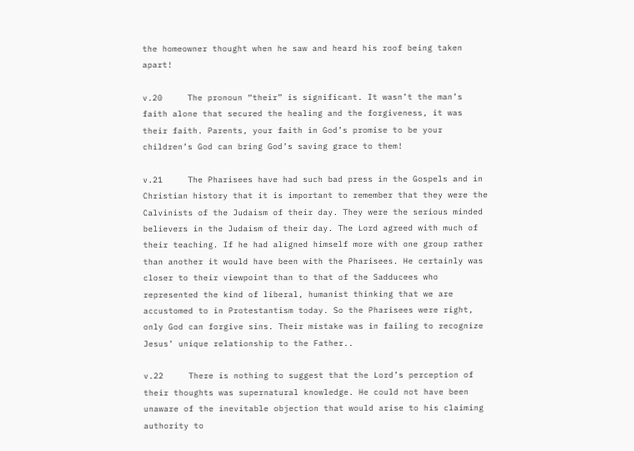the homeowner thought when he saw and heard his roof being taken apart!

v.20     The pronoun “their” is significant. It wasn’t the man’s faith alone that secured the healing and the forgiveness, it was their faith. Parents, your faith in God’s promise to be your children’s God can bring God’s saving grace to them!

v.21     The Pharisees have had such bad press in the Gospels and in Christian history that it is important to remember that they were the Calvinists of the Judaism of their day. They were the serious minded believers in the Judaism of their day. The Lord agreed with much of their teaching. If he had aligned himself more with one group rather than another it would have been with the Pharisees. He certainly was closer to their viewpoint than to that of the Sadducees who represented the kind of liberal, humanist thinking that we are accustomed to in Protestantism today. So the Pharisees were right, only God can forgive sins. Their mistake was in failing to recognize Jesus’ unique relationship to the Father..

v.22     There is nothing to suggest that the Lord’s perception of their thoughts was supernatural knowledge. He could not have been unaware of the inevitable objection that would arise to his claiming authority to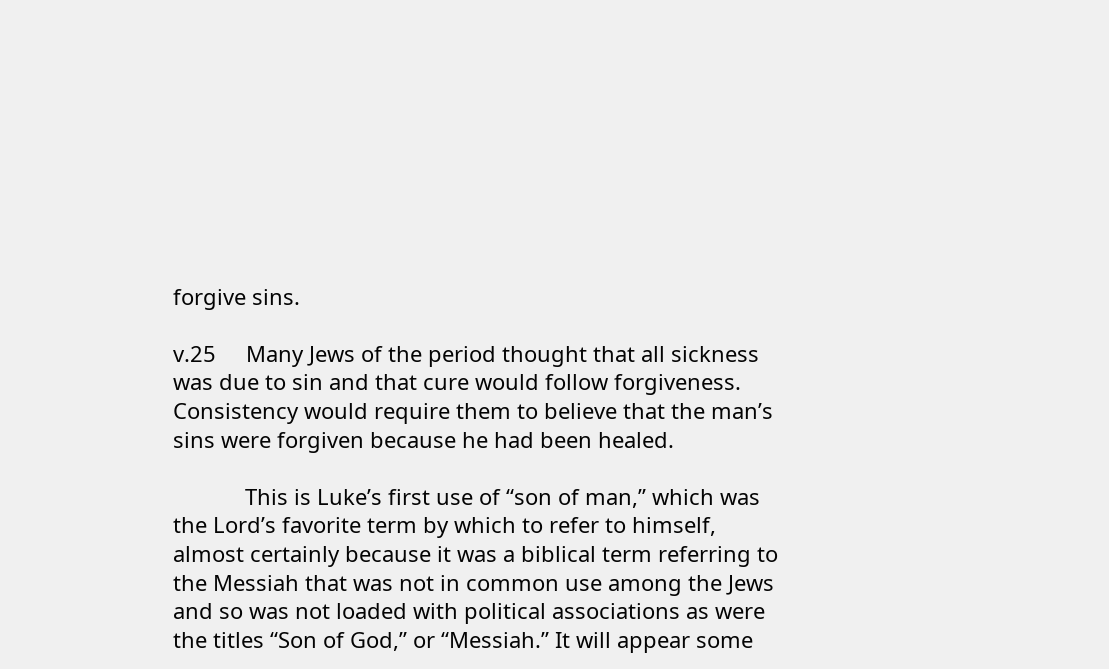forgive sins.

v.25     Many Jews of the period thought that all sickness was due to sin and that cure would follow forgiveness. Consistency would require them to believe that the man’s sins were forgiven because he had been healed.

            This is Luke’s first use of “son of man,” which was the Lord’s favorite term by which to refer to himself, almost certainly because it was a biblical term referring to the Messiah that was not in common use among the Jews and so was not loaded with political associations as were the titles “Son of God,” or “Messiah.” It will appear some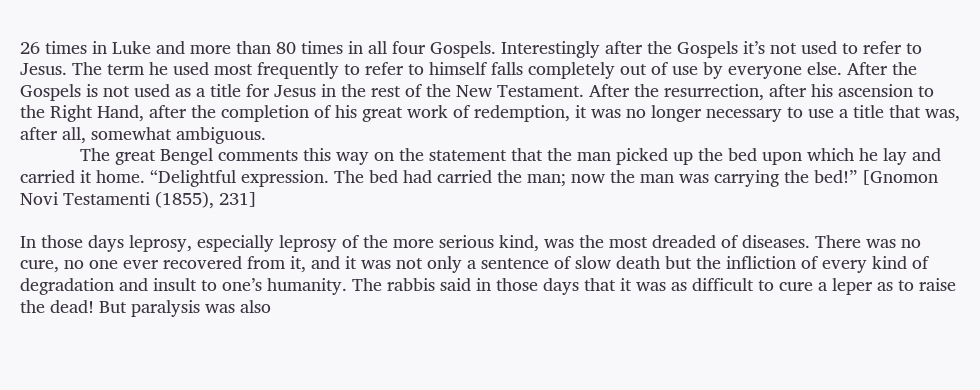26 times in Luke and more than 80 times in all four Gospels. Interestingly after the Gospels it’s not used to refer to Jesus. The term he used most frequently to refer to himself falls completely out of use by everyone else. After the Gospels is not used as a title for Jesus in the rest of the New Testament. After the resurrection, after his ascension to the Right Hand, after the completion of his great work of redemption, it was no longer necessary to use a title that was, after all, somewhat ambiguous.
            The great Bengel comments this way on the statement that the man picked up the bed upon which he lay and carried it home. “Delightful expression. The bed had carried the man; now the man was carrying the bed!” [Gnomon Novi Testamenti (1855), 231]

In those days leprosy, especially leprosy of the more serious kind, was the most dreaded of diseases. There was no cure, no one ever recovered from it, and it was not only a sentence of slow death but the infliction of every kind of degradation and insult to one’s humanity. The rabbis said in those days that it was as difficult to cure a leper as to raise the dead! But paralysis was also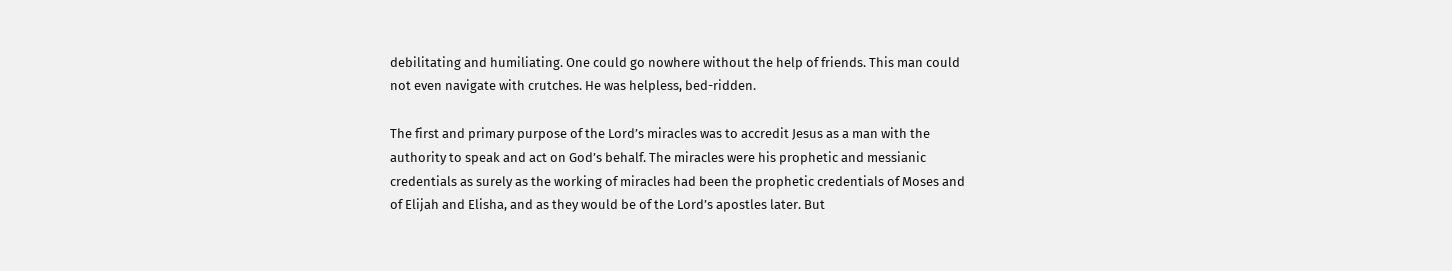debilitating and humiliating. One could go nowhere without the help of friends. This man could not even navigate with crutches. He was helpless, bed-ridden.

The first and primary purpose of the Lord’s miracles was to accredit Jesus as a man with the authority to speak and act on God’s behalf. The miracles were his prophetic and messianic credentials as surely as the working of miracles had been the prophetic credentials of Moses and of Elijah and Elisha, and as they would be of the Lord’s apostles later. But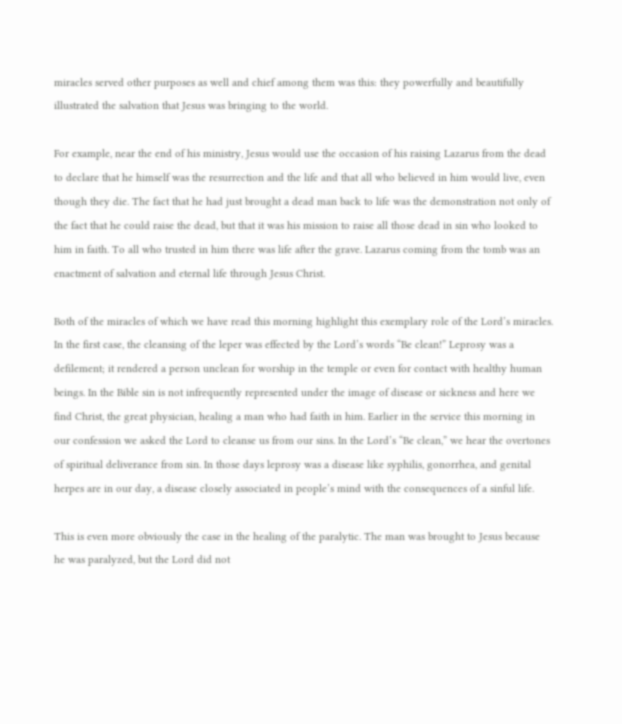miracles served other purposes as well and chief among them was this: they powerfully and beautifully illustrated the salvation that Jesus was bringing to the world.

For example, near the end of his ministry, Jesus would use the occasion of his raising Lazarus from the dead to declare that he himself was the resurrection and the life and that all who believed in him would live, even though they die. The fact that he had just brought a dead man back to life was the demonstration not only of the fact that he could raise the dead, but that it was his mission to raise all those dead in sin who looked to him in faith. To all who trusted in him there was life after the grave. Lazarus coming from the tomb was an enactment of salvation and eternal life through Jesus Christ.

Both of the miracles of which we have read this morning highlight this exemplary role of the Lord’s miracles. In the first case, the cleansing of the leper was effected by the Lord’s words “Be clean!” Leprosy was a defilement; it rendered a person unclean for worship in the temple or even for contact with healthy human beings. In the Bible sin is not infrequently represented under the image of disease or sickness and here we find Christ, the great physician, healing a man who had faith in him. Earlier in the service this morning in our confession we asked the Lord to cleanse us from our sins. In the Lord’s “Be clean,” we hear the overtones of spiritual deliverance from sin. In those days leprosy was a disease like syphilis, gonorrhea, and genital herpes are in our day, a disease closely associated in people’s mind with the consequences of a sinful life.

This is even more obviously the case in the healing of the paralytic. The man was brought to Jesus because he was paralyzed, but the Lord did not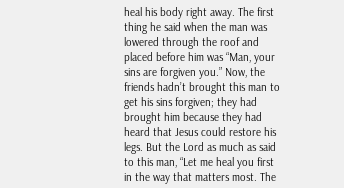heal his body right away. The first thing he said when the man was lowered through the roof and placed before him was “Man, your sins are forgiven you.” Now, the friends hadn’t brought this man to get his sins forgiven; they had brought him because they had heard that Jesus could restore his legs. But the Lord as much as said to this man, “Let me heal you first in the way that matters most. The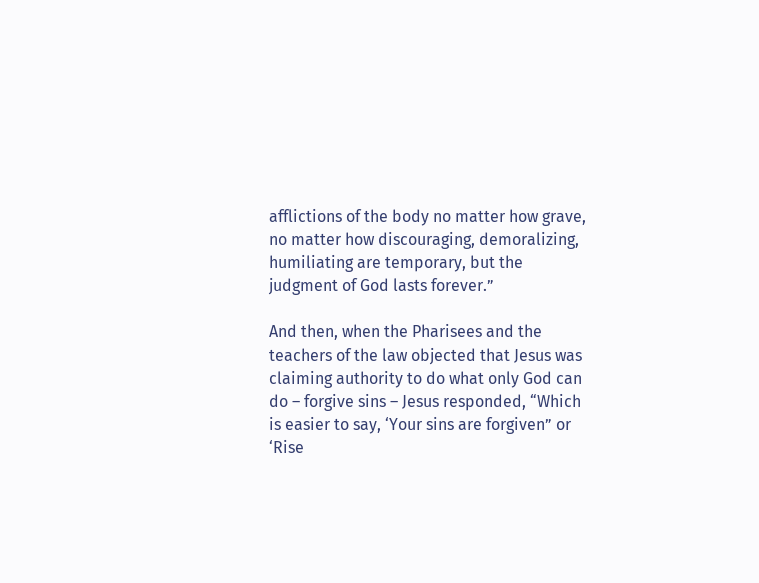afflictions of the body no matter how grave, no matter how discouraging, demoralizing, humiliating are temporary, but the judgment of God lasts forever.”

And then, when the Pharisees and the teachers of the law objected that Jesus was claiming authority to do what only God can do – forgive sins – Jesus responded, “Which is easier to say, ‘Your sins are forgiven” or ‘Rise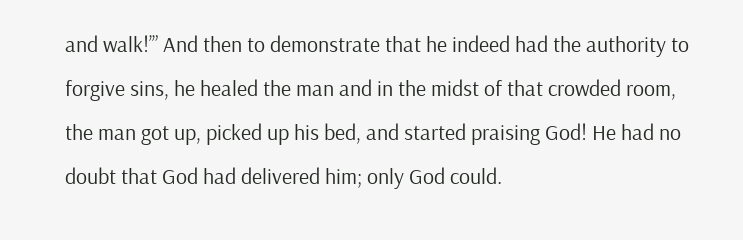and walk!’” And then to demonstrate that he indeed had the authority to forgive sins, he healed the man and in the midst of that crowded room, the man got up, picked up his bed, and started praising God! He had no doubt that God had delivered him; only God could.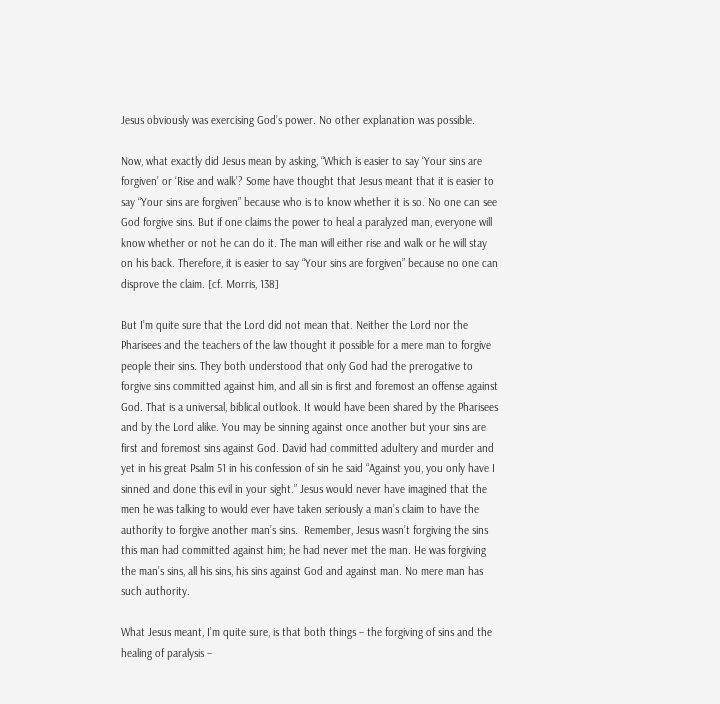Jesus obviously was exercising God’s power. No other explanation was possible.

Now, what exactly did Jesus mean by asking, “Which is easier to say ‘Your sins are forgiven’ or ‘Rise and walk’? Some have thought that Jesus meant that it is easier to say “Your sins are forgiven” because who is to know whether it is so. No one can see God forgive sins. But if one claims the power to heal a paralyzed man, everyone will know whether or not he can do it. The man will either rise and walk or he will stay on his back. Therefore, it is easier to say “Your sins are forgiven” because no one can disprove the claim. [cf. Morris, 138]

But I’m quite sure that the Lord did not mean that. Neither the Lord nor the Pharisees and the teachers of the law thought it possible for a mere man to forgive people their sins. They both understood that only God had the prerogative to forgive sins committed against him, and all sin is first and foremost an offense against God. That is a universal, biblical outlook. It would have been shared by the Pharisees and by the Lord alike. You may be sinning against once another but your sins are first and foremost sins against God. David had committed adultery and murder and yet in his great Psalm 51 in his confession of sin he said “Against you, you only have I sinned and done this evil in your sight.” Jesus would never have imagined that the men he was talking to would ever have taken seriously a man’s claim to have the authority to forgive another man’s sins.  Remember, Jesus wasn’t forgiving the sins this man had committed against him; he had never met the man. He was forgiving the man’s sins, all his sins, his sins against God and against man. No mere man has such authority.

What Jesus meant, I’m quite sure, is that both things – the forgiving of sins and the healing of paralysis –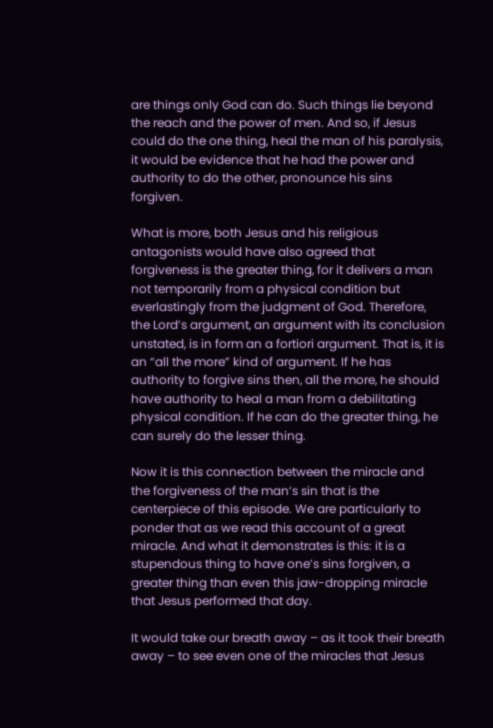are things only God can do. Such things lie beyond the reach and the power of men. And so, if Jesus could do the one thing, heal the man of his paralysis, it would be evidence that he had the power and authority to do the other, pronounce his sins forgiven.

What is more, both Jesus and his religious antagonists would have also agreed that forgiveness is the greater thing, for it delivers a man not temporarily from a physical condition but everlastingly from the judgment of God. Therefore, the Lord’s argument, an argument with its conclusion unstated, is in form an a fortiori argument. That is, it is an “all the more” kind of argument. If he has authority to forgive sins then, all the more, he should have authority to heal a man from a debilitating physical condition. If he can do the greater thing, he can surely do the lesser thing.

Now it is this connection between the miracle and the forgiveness of the man’s sin that is the centerpiece of this episode. We are particularly to ponder that as we read this account of a great miracle. And what it demonstrates is this: it is a stupendous thing to have one’s sins forgiven, a greater thing than even this jaw-dropping miracle that Jesus performed that day.

It would take our breath away – as it took their breath away – to see even one of the miracles that Jesus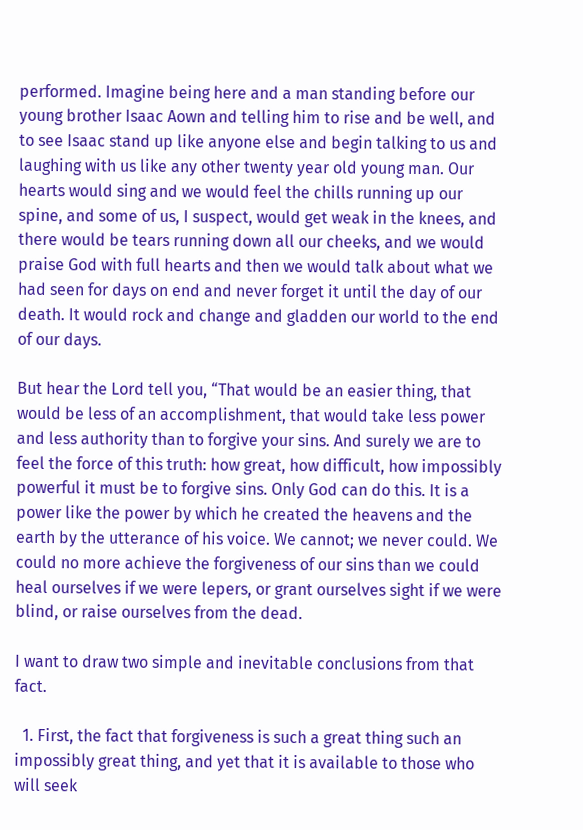performed. Imagine being here and a man standing before our young brother Isaac Aown and telling him to rise and be well, and to see Isaac stand up like anyone else and begin talking to us and laughing with us like any other twenty year old young man. Our hearts would sing and we would feel the chills running up our spine, and some of us, I suspect, would get weak in the knees, and there would be tears running down all our cheeks, and we would praise God with full hearts and then we would talk about what we had seen for days on end and never forget it until the day of our death. It would rock and change and gladden our world to the end of our days.

But hear the Lord tell you, “That would be an easier thing, that would be less of an accomplishment, that would take less power and less authority than to forgive your sins. And surely we are to feel the force of this truth: how great, how difficult, how impossibly powerful it must be to forgive sins. Only God can do this. It is a power like the power by which he created the heavens and the earth by the utterance of his voice. We cannot; we never could. We could no more achieve the forgiveness of our sins than we could heal ourselves if we were lepers, or grant ourselves sight if we were blind, or raise ourselves from the dead.

I want to draw two simple and inevitable conclusions from that fact.

  1. First, the fact that forgiveness is such a great thing such an impossibly great thing, and yet that it is available to those who will seek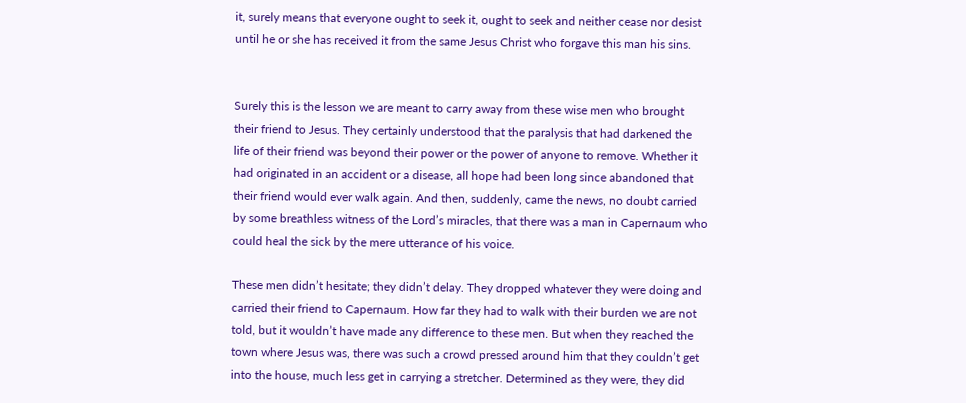it, surely means that everyone ought to seek it, ought to seek and neither cease nor desist until he or she has received it from the same Jesus Christ who forgave this man his sins.


Surely this is the lesson we are meant to carry away from these wise men who brought their friend to Jesus. They certainly understood that the paralysis that had darkened the life of their friend was beyond their power or the power of anyone to remove. Whether it had originated in an accident or a disease, all hope had been long since abandoned that their friend would ever walk again. And then, suddenly, came the news, no doubt carried by some breathless witness of the Lord’s miracles, that there was a man in Capernaum who could heal the sick by the mere utterance of his voice.

These men didn’t hesitate; they didn’t delay. They dropped whatever they were doing and carried their friend to Capernaum. How far they had to walk with their burden we are not told, but it wouldn’t have made any difference to these men. But when they reached the town where Jesus was, there was such a crowd pressed around him that they couldn’t get into the house, much less get in carrying a stretcher. Determined as they were, they did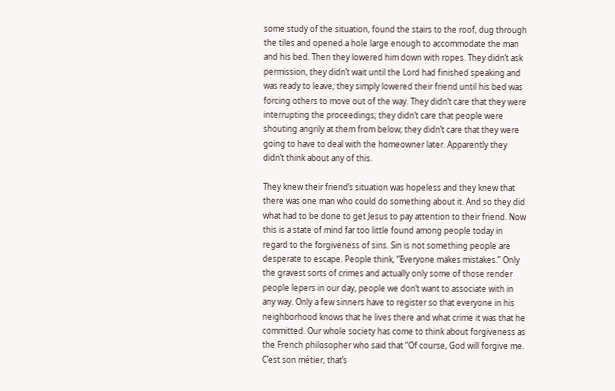some study of the situation, found the stairs to the roof, dug through the tiles and opened a hole large enough to accommodate the man and his bed. Then they lowered him down with ropes. They didn’t ask permission, they didn’t wait until the Lord had finished speaking and was ready to leave; they simply lowered their friend until his bed was forcing others to move out of the way. They didn’t care that they were interrupting the proceedings; they didn’t care that people were shouting angrily at them from below; they didn’t care that they were going to have to deal with the homeowner later. Apparently they didn’t think about any of this.

They knew their friend’s situation was hopeless and they knew that there was one man who could do something about it. And so they did what had to be done to get Jesus to pay attention to their friend. Now this is a state of mind far too little found among people today in regard to the forgiveness of sins. Sin is not something people are desperate to escape. People think, “Everyone makes mistakes.” Only the gravest sorts of crimes and actually only some of those render people lepers in our day, people we don’t want to associate with in any way. Only a few sinners have to register so that everyone in his neighborhood knows that he lives there and what crime it was that he committed. Our whole society has come to think about forgiveness as the French philosopher who said that “Of course, God will forgive me. C’est son métier, that’s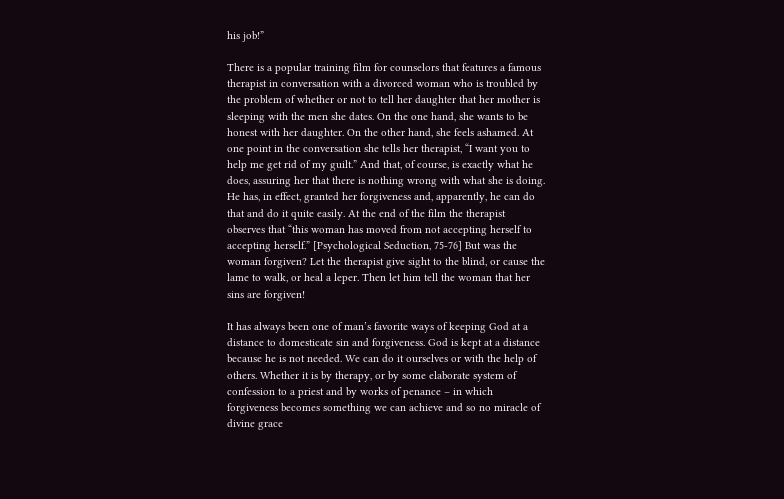his job!”

There is a popular training film for counselors that features a famous therapist in conversation with a divorced woman who is troubled by the problem of whether or not to tell her daughter that her mother is sleeping with the men she dates. On the one hand, she wants to be honest with her daughter. On the other hand, she feels ashamed. At one point in the conversation she tells her therapist, “I want you to help me get rid of my guilt.” And that, of course, is exactly what he does, assuring her that there is nothing wrong with what she is doing. He has, in effect, granted her forgiveness and, apparently, he can do that and do it quite easily. At the end of the film the therapist observes that “this woman has moved from not accepting herself to accepting herself.” [Psychological Seduction, 75-76] But was the woman forgiven? Let the therapist give sight to the blind, or cause the lame to walk, or heal a leper. Then let him tell the woman that her sins are forgiven!

It has always been one of man’s favorite ways of keeping God at a distance to domesticate sin and forgiveness. God is kept at a distance because he is not needed. We can do it ourselves or with the help of others. Whether it is by therapy, or by some elaborate system of confession to a priest and by works of penance – in which forgiveness becomes something we can achieve and so no miracle of divine grace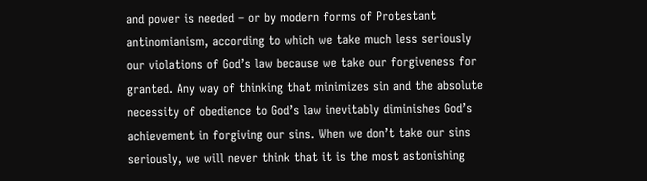and power is needed – or by modern forms of Protestant antinomianism, according to which we take much less seriously our violations of God’s law because we take our forgiveness for granted. Any way of thinking that minimizes sin and the absolute necessity of obedience to God’s law inevitably diminishes God’s achievement in forgiving our sins. When we don’t take our sins seriously, we will never think that it is the most astonishing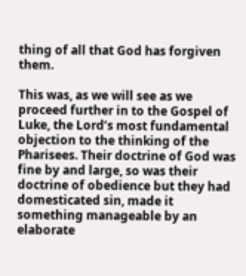thing of all that God has forgiven them.

This was, as we will see as we proceed further in to the Gospel of Luke, the Lord’s most fundamental objection to the thinking of the Pharisees. Their doctrine of God was fine by and large, so was their doctrine of obedience but they had domesticated sin, made it something manageable by an elaborate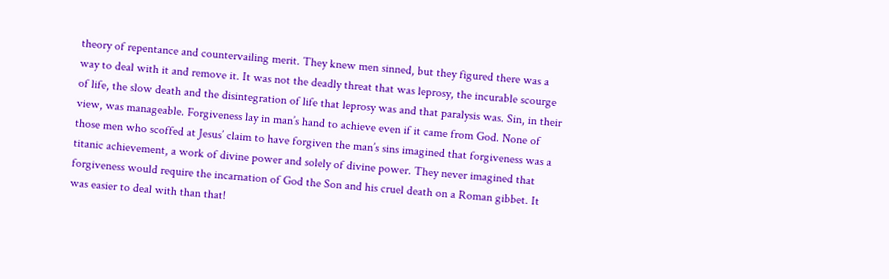theory of repentance and countervailing merit. They knew men sinned, but they figured there was a way to deal with it and remove it. It was not the deadly threat that was leprosy, the incurable scourge of life, the slow death and the disintegration of life that leprosy was and that paralysis was. Sin, in their view, was manageable. Forgiveness lay in man’s hand to achieve even if it came from God. None of those men who scoffed at Jesus’ claim to have forgiven the man’s sins imagined that forgiveness was a titanic achievement, a work of divine power and solely of divine power. They never imagined that forgiveness would require the incarnation of God the Son and his cruel death on a Roman gibbet. It was easier to deal with than that!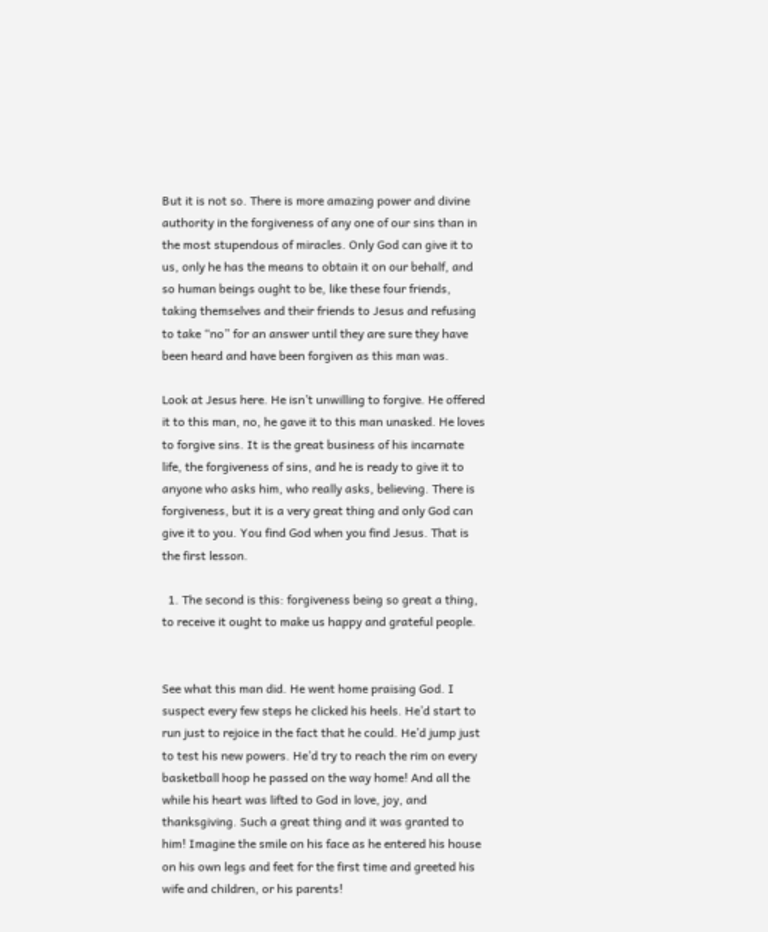But it is not so. There is more amazing power and divine authority in the forgiveness of any one of our sins than in the most stupendous of miracles. Only God can give it to us, only he has the means to obtain it on our behalf, and so human beings ought to be, like these four friends, taking themselves and their friends to Jesus and refusing to take “no” for an answer until they are sure they have been heard and have been forgiven as this man was.

Look at Jesus here. He isn’t unwilling to forgive. He offered it to this man, no, he gave it to this man unasked. He loves to forgive sins. It is the great business of his incarnate life, the forgiveness of sins, and he is ready to give it to anyone who asks him, who really asks, believing. There is forgiveness, but it is a very great thing and only God can give it to you. You find God when you find Jesus. That is the first lesson.

  1. The second is this: forgiveness being so great a thing, to receive it ought to make us happy and grateful people.


See what this man did. He went home praising God. I suspect every few steps he clicked his heels. He’d start to run just to rejoice in the fact that he could. He’d jump just to test his new powers. He’d try to reach the rim on every basketball hoop he passed on the way home! And all the while his heart was lifted to God in love, joy, and thanksgiving. Such a great thing and it was granted to him! Imagine the smile on his face as he entered his house on his own legs and feet for the first time and greeted his wife and children, or his parents!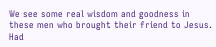We see some real wisdom and goodness in these men who brought their friend to Jesus. Had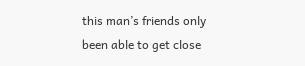this man’s friends only been able to get close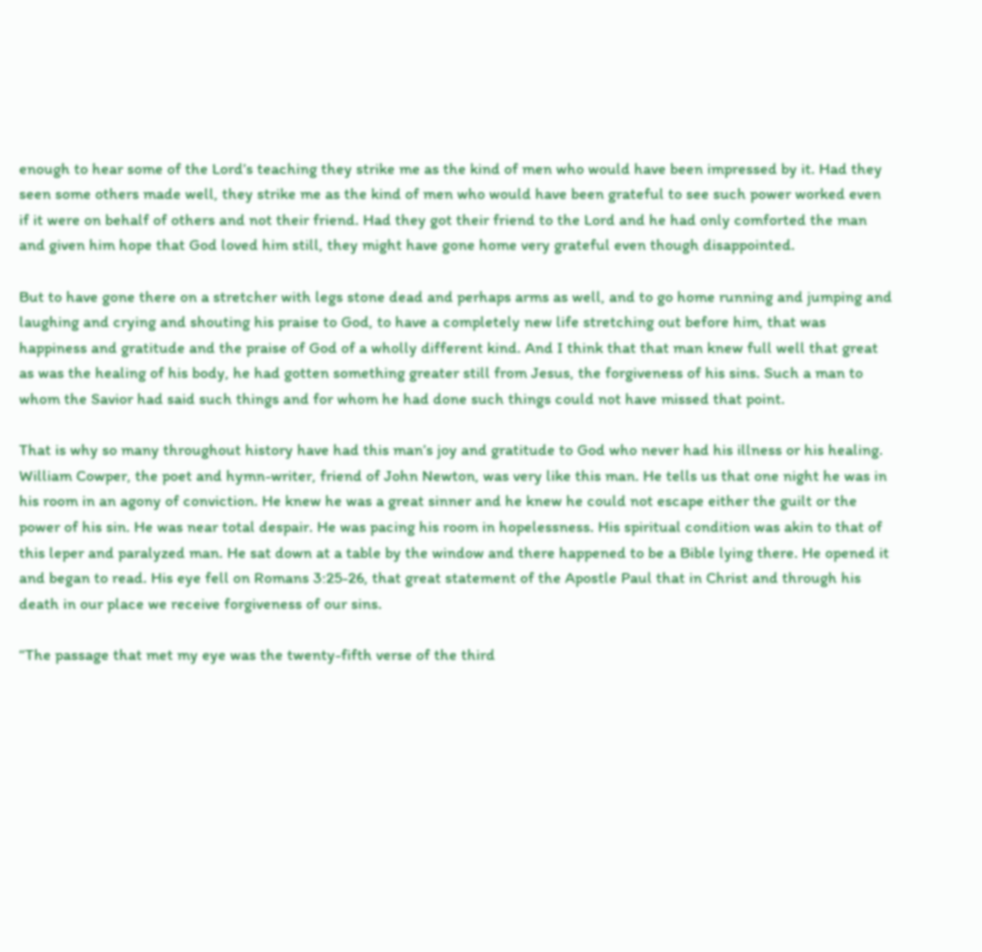enough to hear some of the Lord’s teaching they strike me as the kind of men who would have been impressed by it. Had they seen some others made well, they strike me as the kind of men who would have been grateful to see such power worked even if it were on behalf of others and not their friend. Had they got their friend to the Lord and he had only comforted the man and given him hope that God loved him still, they might have gone home very grateful even though disappointed.

But to have gone there on a stretcher with legs stone dead and perhaps arms as well, and to go home running and jumping and laughing and crying and shouting his praise to God, to have a completely new life stretching out before him, that was happiness and gratitude and the praise of God of a wholly different kind. And I think that that man knew full well that great as was the healing of his body, he had gotten something greater still from Jesus, the forgiveness of his sins. Such a man to whom the Savior had said such things and for whom he had done such things could not have missed that point.

That is why so many throughout history have had this man’s joy and gratitude to God who never had his illness or his healing. William Cowper, the poet and hymn-writer, friend of John Newton, was very like this man. He tells us that one night he was in his room in an agony of conviction. He knew he was a great sinner and he knew he could not escape either the guilt or the power of his sin. He was near total despair. He was pacing his room in hopelessness. His spiritual condition was akin to that of this leper and paralyzed man. He sat down at a table by the window and there happened to be a Bible lying there. He opened it and began to read. His eye fell on Romans 3:25-26, that great statement of the Apostle Paul that in Christ and through his death in our place we receive forgiveness of our sins.

“The passage that met my eye was the twenty-fifth verse of the third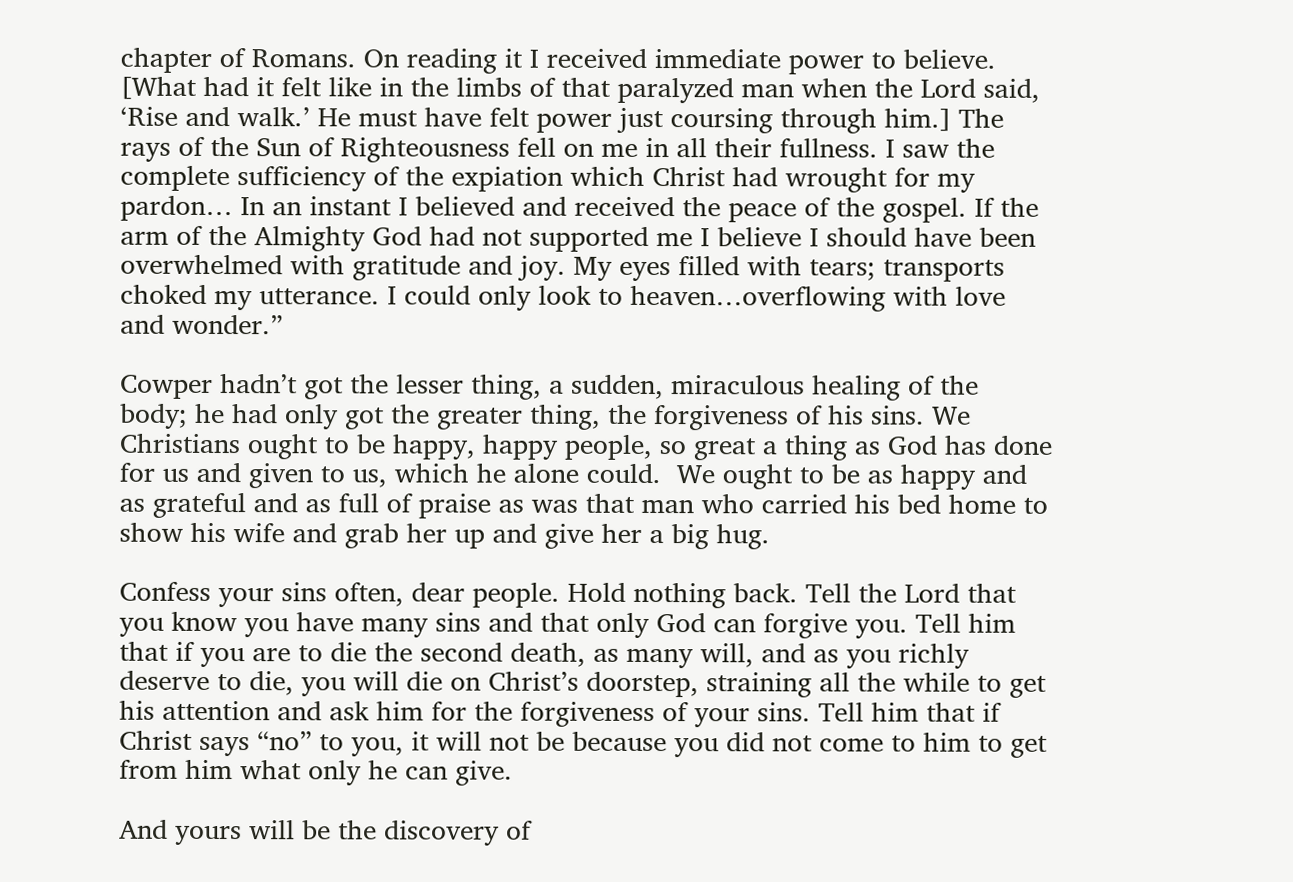chapter of Romans. On reading it I received immediate power to believe. [What had it felt like in the limbs of that paralyzed man when the Lord said, ‘Rise and walk.’ He must have felt power just coursing through him.] The rays of the Sun of Righteousness fell on me in all their fullness. I saw the complete sufficiency of the expiation which Christ had wrought for my pardon… In an instant I believed and received the peace of the gospel. If the arm of the Almighty God had not supported me I believe I should have been overwhelmed with gratitude and joy. My eyes filled with tears; transports choked my utterance. I could only look to heaven…overflowing with love and wonder.”

Cowper hadn’t got the lesser thing, a sudden, miraculous healing of the body; he had only got the greater thing, the forgiveness of his sins. We Christians ought to be happy, happy people, so great a thing as God has done for us and given to us, which he alone could.  We ought to be as happy and as grateful and as full of praise as was that man who carried his bed home to show his wife and grab her up and give her a big hug.

Confess your sins often, dear people. Hold nothing back. Tell the Lord that you know you have many sins and that only God can forgive you. Tell him that if you are to die the second death, as many will, and as you richly deserve to die, you will die on Christ’s doorstep, straining all the while to get his attention and ask him for the forgiveness of your sins. Tell him that if Christ says “no” to you, it will not be because you did not come to him to get from him what only he can give.

And yours will be the discovery of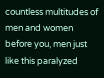countless multitudes of men and women before you, men just like this paralyzed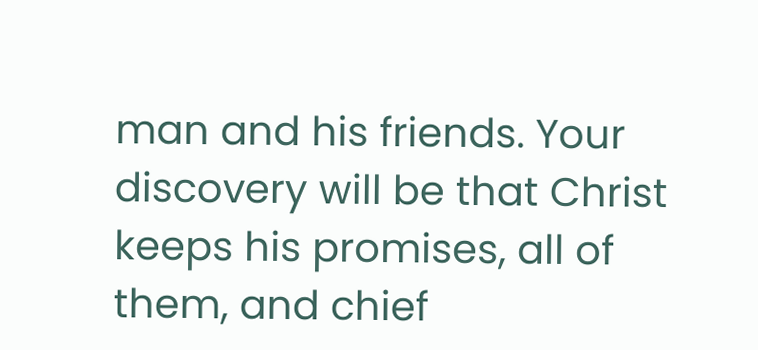man and his friends. Your discovery will be that Christ keeps his promises, all of them, and chief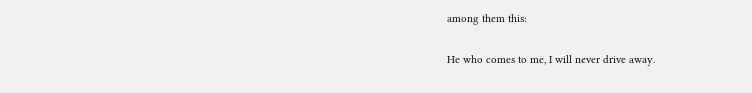among them this:

He who comes to me, I will never drive away.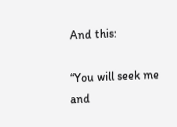And this:

“You will seek me and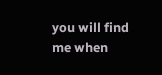you will find me when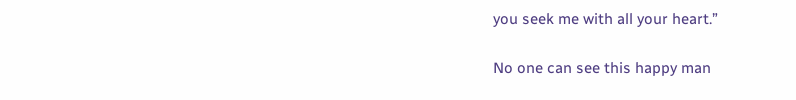you seek me with all your heart.”

No one can see this happy man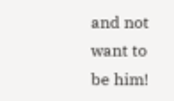and not want to be him!